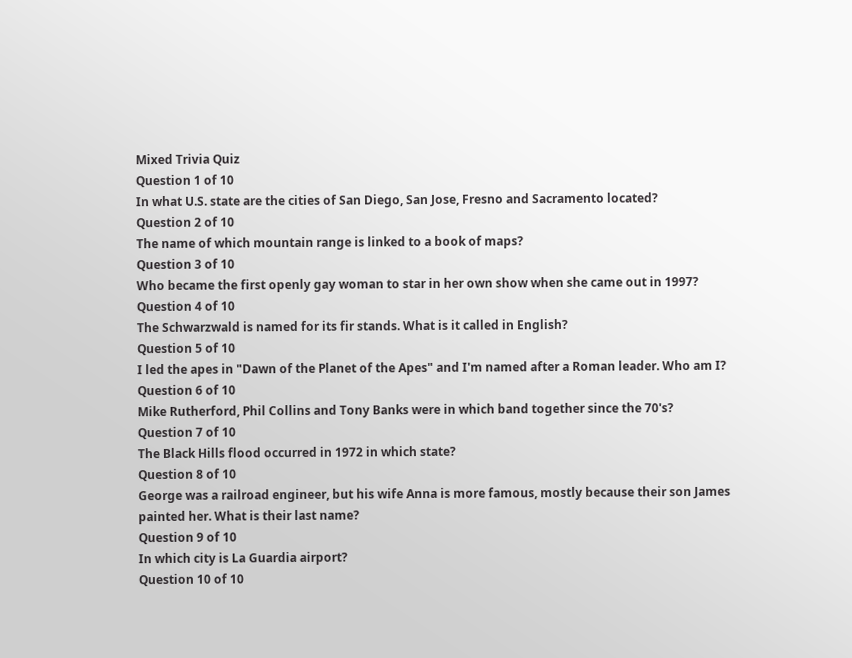Mixed Trivia Quiz
Question 1 of 10
In what U.S. state are the cities of San Diego, San Jose, Fresno and Sacramento located?
Question 2 of 10
The name of which mountain range is linked to a book of maps?
Question 3 of 10
Who became the first openly gay woman to star in her own show when she came out in 1997?
Question 4 of 10
The Schwarzwald is named for its fir stands. What is it called in English?
Question 5 of 10
I led the apes in "Dawn of the Planet of the Apes" and I'm named after a Roman leader. Who am I?
Question 6 of 10
Mike Rutherford, Phil Collins and Tony Banks were in which band together since the 70's?
Question 7 of 10
The Black Hills flood occurred in 1972 in which state?
Question 8 of 10
George was a railroad engineer, but his wife Anna is more famous, mostly because their son James painted her. What is their last name?
Question 9 of 10
In which city is La Guardia airport?
Question 10 of 10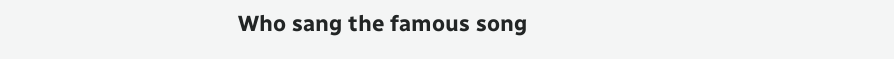Who sang the famous song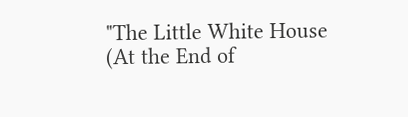"The Little White House (At the End of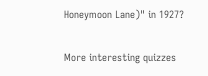Honeymoon Lane)" in 1927?

More interesting quizzes